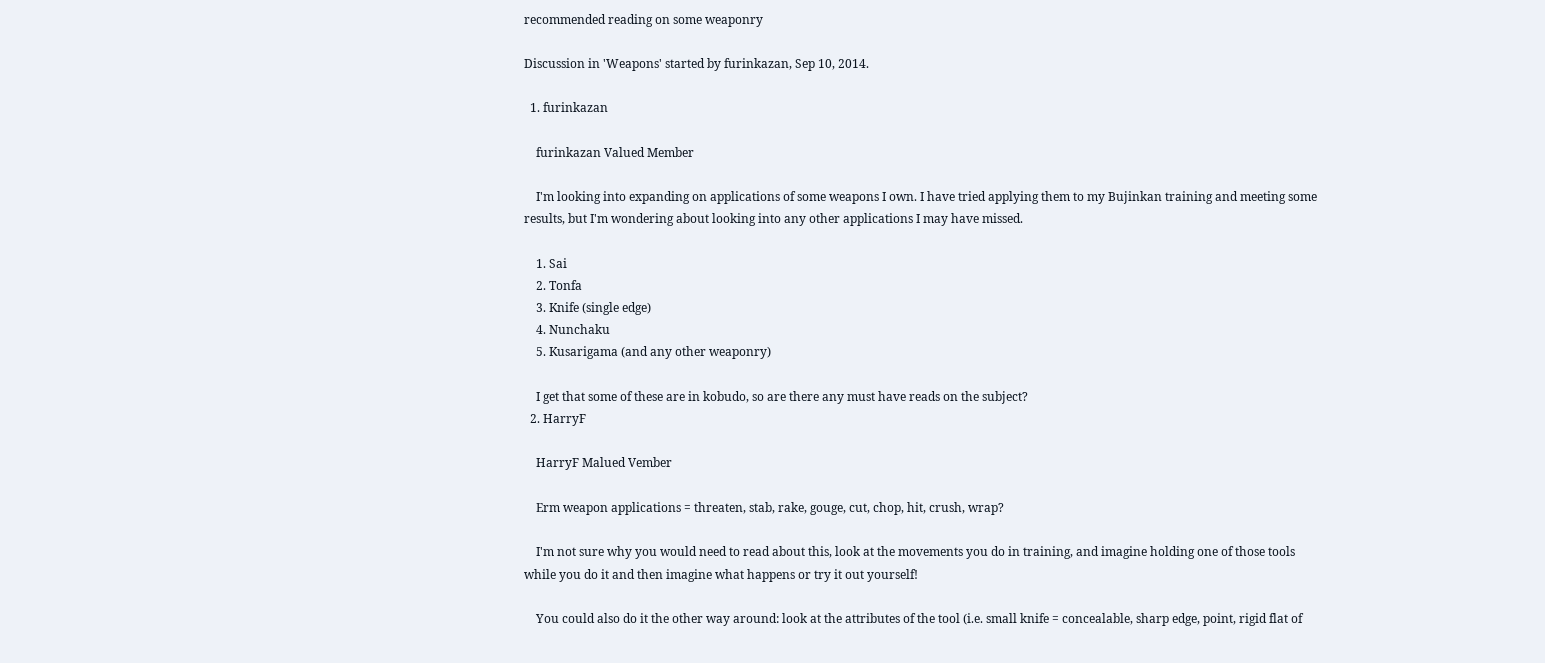recommended reading on some weaponry

Discussion in 'Weapons' started by furinkazan, Sep 10, 2014.

  1. furinkazan

    furinkazan Valued Member

    I'm looking into expanding on applications of some weapons I own. I have tried applying them to my Bujinkan training and meeting some results, but I'm wondering about looking into any other applications I may have missed.

    1. Sai
    2. Tonfa
    3. Knife (single edge)
    4. Nunchaku
    5. Kusarigama (and any other weaponry)

    I get that some of these are in kobudo, so are there any must have reads on the subject?
  2. HarryF

    HarryF Malued Vember

    Erm weapon applications = threaten, stab, rake, gouge, cut, chop, hit, crush, wrap?

    I'm not sure why you would need to read about this, look at the movements you do in training, and imagine holding one of those tools while you do it and then imagine what happens or try it out yourself!

    You could also do it the other way around: look at the attributes of the tool (i.e. small knife = concealable, sharp edge, point, rigid flat of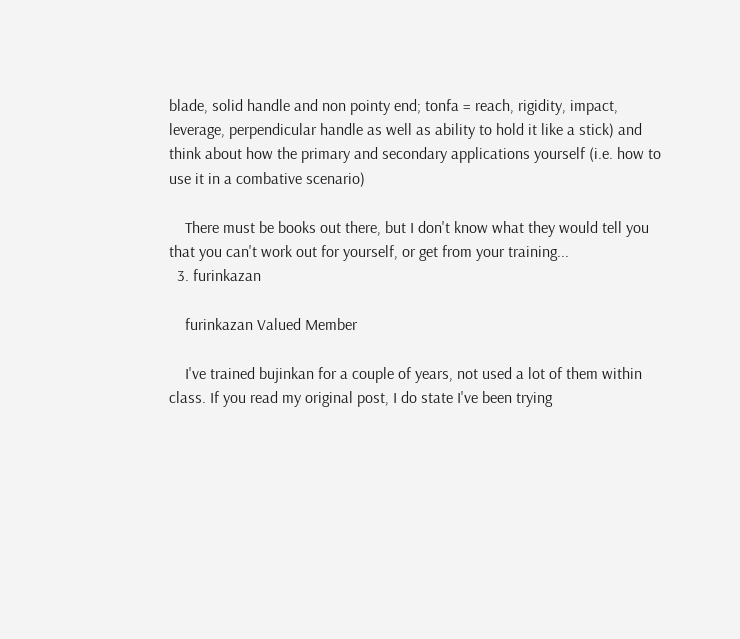blade, solid handle and non pointy end; tonfa = reach, rigidity, impact, leverage, perpendicular handle as well as ability to hold it like a stick) and think about how the primary and secondary applications yourself (i.e. how to use it in a combative scenario)

    There must be books out there, but I don't know what they would tell you that you can't work out for yourself, or get from your training...
  3. furinkazan

    furinkazan Valued Member

    I've trained bujinkan for a couple of years, not used a lot of them within class. If you read my original post, I do state I've been trying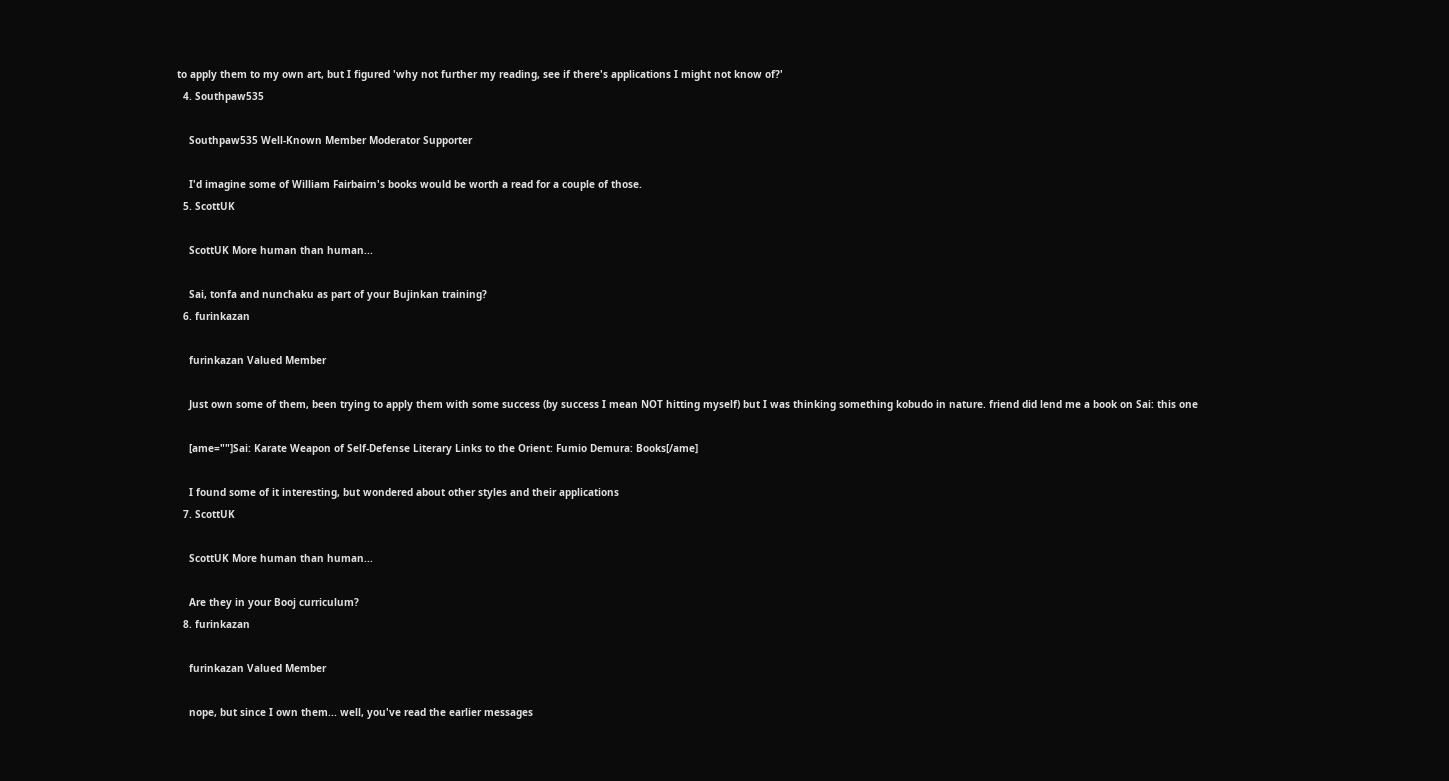to apply them to my own art, but I figured 'why not further my reading, see if there's applications I might not know of?'
  4. Southpaw535

    Southpaw535 Well-Known Member Moderator Supporter

    I'd imagine some of William Fairbairn's books would be worth a read for a couple of those.
  5. ScottUK

    ScottUK More human than human...

    Sai, tonfa and nunchaku as part of your Bujinkan training?
  6. furinkazan

    furinkazan Valued Member

    Just own some of them, been trying to apply them with some success (by success I mean NOT hitting myself) but I was thinking something kobudo in nature. friend did lend me a book on Sai: this one

    [ame=""]Sai: Karate Weapon of Self-Defense Literary Links to the Orient: Fumio Demura: Books[/ame]

    I found some of it interesting, but wondered about other styles and their applications
  7. ScottUK

    ScottUK More human than human...

    Are they in your Booj curriculum?
  8. furinkazan

    furinkazan Valued Member

    nope, but since I own them... well, you've read the earlier messages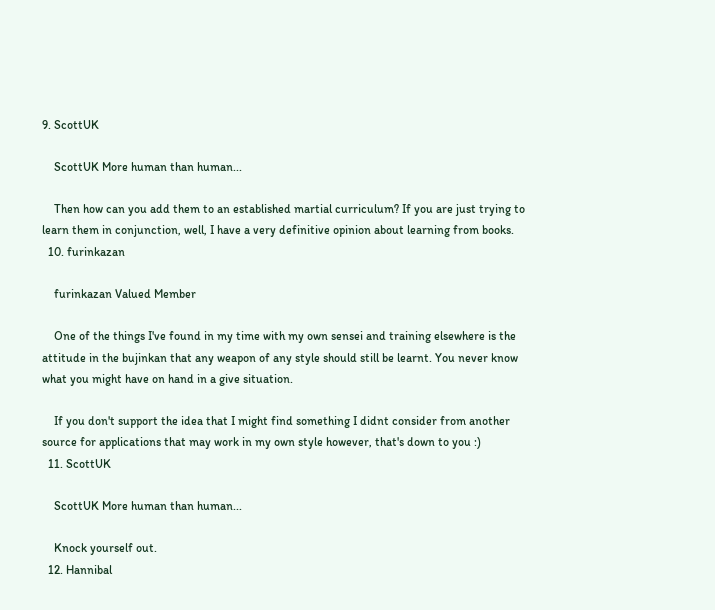9. ScottUK

    ScottUK More human than human...

    Then how can you add them to an established martial curriculum? If you are just trying to learn them in conjunction, well, I have a very definitive opinion about learning from books.
  10. furinkazan

    furinkazan Valued Member

    One of the things I've found in my time with my own sensei and training elsewhere is the attitude in the bujinkan that any weapon of any style should still be learnt. You never know what you might have on hand in a give situation.

    If you don't support the idea that I might find something I didnt consider from another source for applications that may work in my own style however, that's down to you :)
  11. ScottUK

    ScottUK More human than human...

    Knock yourself out.
  12. Hannibal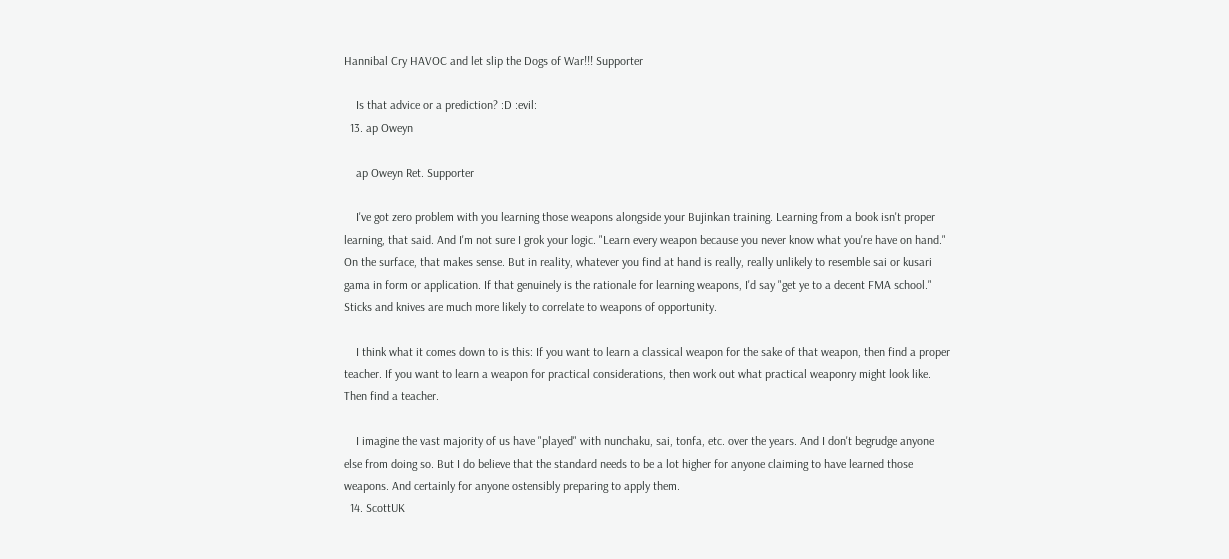Hannibal Cry HAVOC and let slip the Dogs of War!!! Supporter

    Is that advice or a prediction? :D :evil:
  13. ap Oweyn

    ap Oweyn Ret. Supporter

    I've got zero problem with you learning those weapons alongside your Bujinkan training. Learning from a book isn't proper learning, that said. And I'm not sure I grok your logic. "Learn every weapon because you never know what you're have on hand." On the surface, that makes sense. But in reality, whatever you find at hand is really, really unlikely to resemble sai or kusari gama in form or application. If that genuinely is the rationale for learning weapons, I'd say "get ye to a decent FMA school." Sticks and knives are much more likely to correlate to weapons of opportunity.

    I think what it comes down to is this: If you want to learn a classical weapon for the sake of that weapon, then find a proper teacher. If you want to learn a weapon for practical considerations, then work out what practical weaponry might look like. Then find a teacher.

    I imagine the vast majority of us have "played" with nunchaku, sai, tonfa, etc. over the years. And I don't begrudge anyone else from doing so. But I do believe that the standard needs to be a lot higher for anyone claiming to have learned those weapons. And certainly for anyone ostensibly preparing to apply them.
  14. ScottUK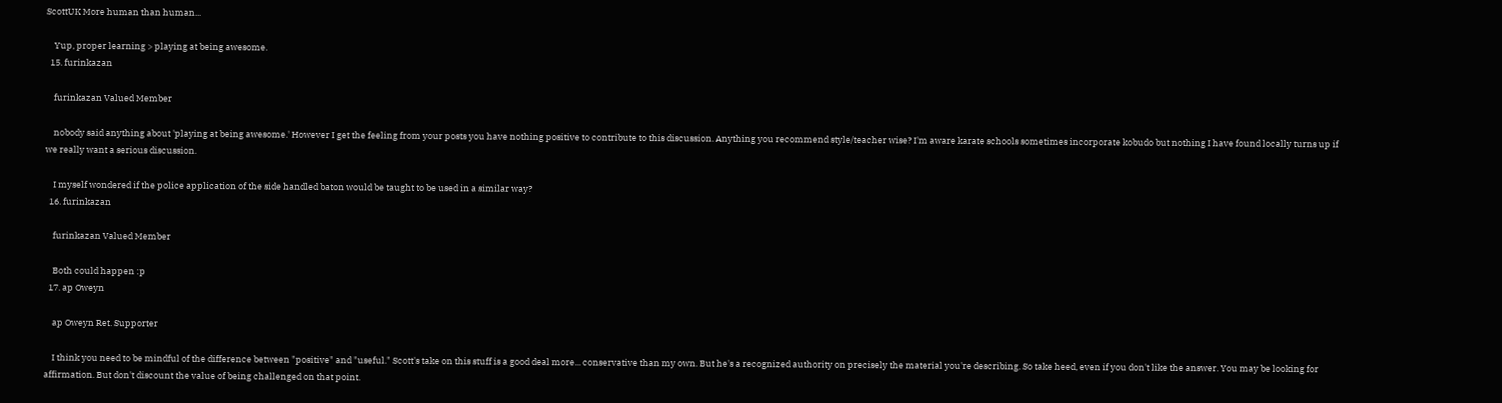ScottUK More human than human...

    Yup, proper learning > playing at being awesome.
  15. furinkazan

    furinkazan Valued Member

    nobody said anything about 'playing at being awesome.' However I get the feeling from your posts you have nothing positive to contribute to this discussion. Anything you recommend style/teacher wise? I'm aware karate schools sometimes incorporate kobudo but nothing I have found locally turns up if we really want a serious discussion.

    I myself wondered if the police application of the side handled baton would be taught to be used in a similar way?
  16. furinkazan

    furinkazan Valued Member

    Both could happen :p
  17. ap Oweyn

    ap Oweyn Ret. Supporter

    I think you need to be mindful of the difference between "positive" and "useful." Scott's take on this stuff is a good deal more... conservative than my own. But he's a recognized authority on precisely the material you're describing. So take heed, even if you don't like the answer. You may be looking for affirmation. But don't discount the value of being challenged on that point.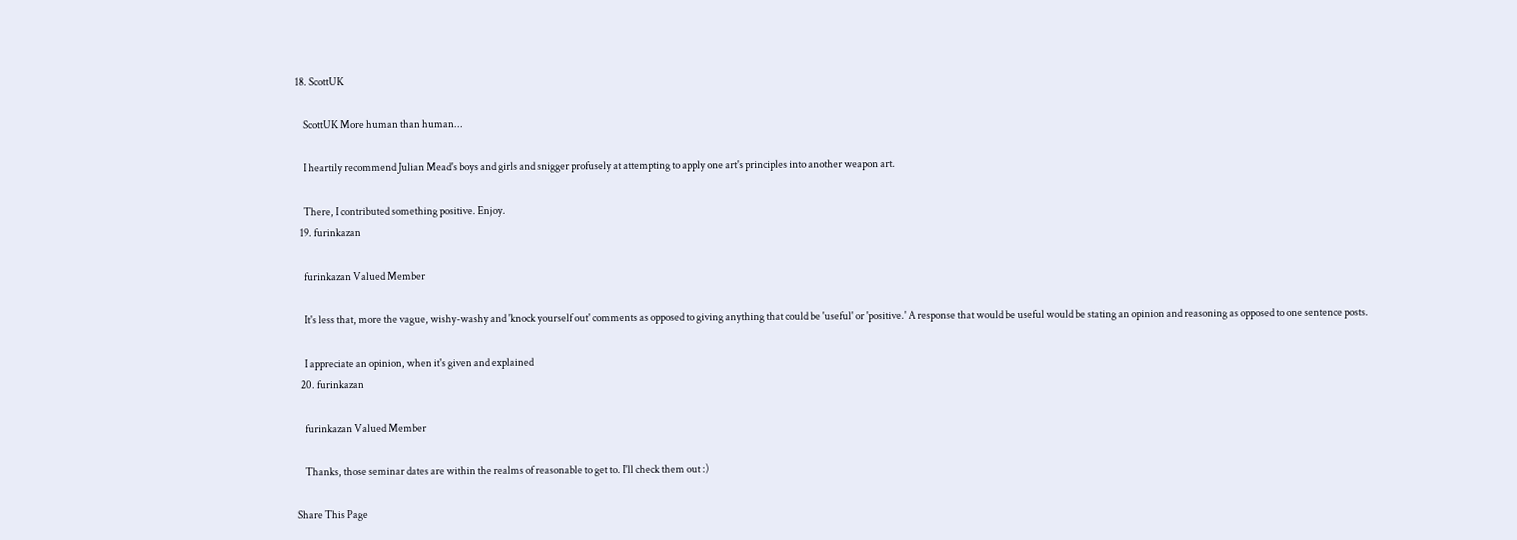18. ScottUK

    ScottUK More human than human...

    I heartily recommend Julian Mead's boys and girls and snigger profusely at attempting to apply one art's principles into another weapon art.

    There, I contributed something positive. Enjoy.
  19. furinkazan

    furinkazan Valued Member

    It's less that, more the vague, wishy-washy and 'knock yourself out' comments as opposed to giving anything that could be 'useful' or 'positive.' A response that would be useful would be stating an opinion and reasoning as opposed to one sentence posts.

    I appreciate an opinion, when it's given and explained
  20. furinkazan

    furinkazan Valued Member

    Thanks, those seminar dates are within the realms of reasonable to get to. I'll check them out :)

Share This Page